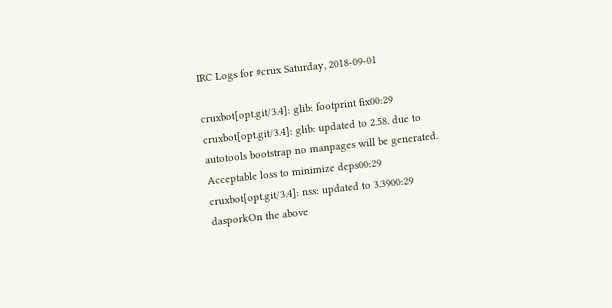IRC Logs for #crux Saturday, 2018-09-01

cruxbot[opt.git/3.4]: glib: footprint fix00:29
cruxbot[opt.git/3.4]: glib: updated to 2.58. due to autotools bootstrap no manpages will be generated. Acceptable loss to minimize deps00:29
cruxbot[opt.git/3.4]: nss: updated to 3.3900:29
dasporkOn the above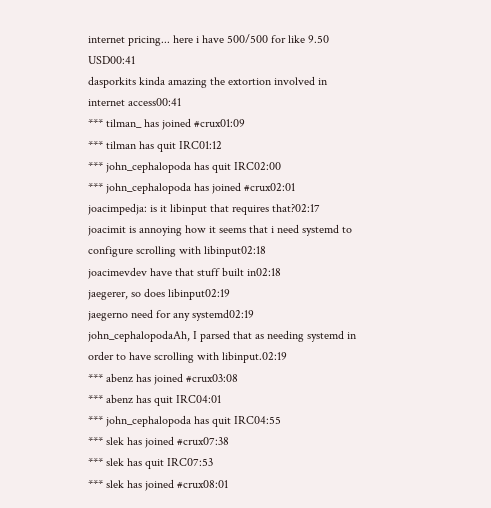internet pricing... here i have 500/500 for like 9.50 USD00:41
dasporkits kinda amazing the extortion involved in internet access00:41
*** tilman_ has joined #crux01:09
*** tilman has quit IRC01:12
*** john_cephalopoda has quit IRC02:00
*** john_cephalopoda has joined #crux02:01
joacimpedja: is it libinput that requires that?02:17
joacimit is annoying how it seems that i need systemd to configure scrolling with libinput02:18
joacimevdev have that stuff built in02:18
jaegerer, so does libinput02:19
jaegerno need for any systemd02:19
john_cephalopodaAh, I parsed that as needing systemd in order to have scrolling with libinput.02:19
*** abenz has joined #crux03:08
*** abenz has quit IRC04:01
*** john_cephalopoda has quit IRC04:55
*** slek has joined #crux07:38
*** slek has quit IRC07:53
*** slek has joined #crux08:01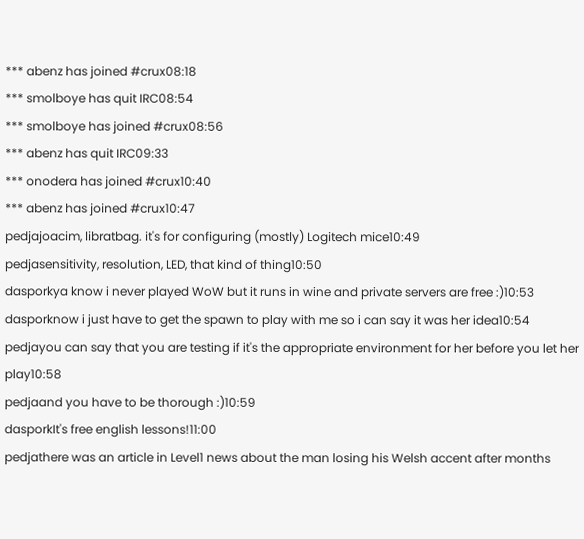*** abenz has joined #crux08:18
*** smolboye has quit IRC08:54
*** smolboye has joined #crux08:56
*** abenz has quit IRC09:33
*** onodera has joined #crux10:40
*** abenz has joined #crux10:47
pedjajoacim, libratbag. it's for configuring (mostly) Logitech mice10:49
pedjasensitivity, resolution, LED, that kind of thing10:50
dasporkya know i never played WoW but it runs in wine and private servers are free :)10:53
dasporknow i just have to get the spawn to play with me so i can say it was her idea10:54
pedjayou can say that you are testing if it's the appropriate environment for her before you let her play10:58
pedjaand you have to be thorough :)10:59
dasporkIt's free english lessons!11:00
pedjathere was an article in Level1 news about the man losing his Welsh accent after months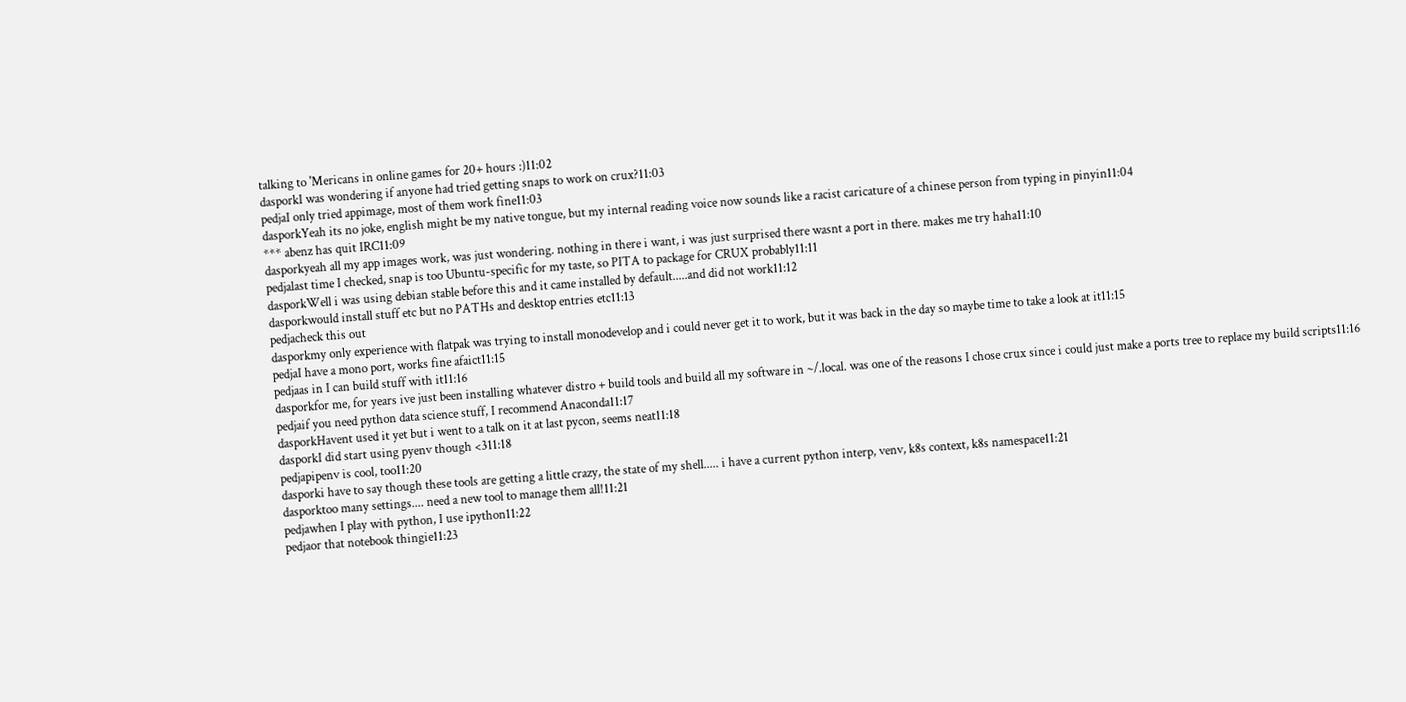talking to 'Mericans in online games for 20+ hours :)11:02
dasporkI was wondering if anyone had tried getting snaps to work on crux?11:03
pedjaI only tried appimage, most of them work fine11:03
dasporkYeah its no joke, english might be my native tongue, but my internal reading voice now sounds like a racist caricature of a chinese person from typing in pinyin11:04
*** abenz has quit IRC11:09
dasporkyeah all my app images work, was just wondering. nothing in there i want, i was just surprised there wasnt a port in there. makes me try haha11:10
pedjalast time I checked, snap is too Ubuntu-specific for my taste, so PITA to package for CRUX probably11:11
dasporkWell i was using debian stable before this and it came installed by default.....and did not work11:12
dasporkwould install stuff etc but no PATHs and desktop entries etc11:13
pedjacheck this out
dasporkmy only experience with flatpak was trying to install monodevelop and i could never get it to work, but it was back in the day so maybe time to take a look at it11:15
pedjaI have a mono port, works fine afaict11:15
pedjaas in I can build stuff with it11:16
dasporkfor me, for years ive just been installing whatever distro + build tools and build all my software in ~/.local. was one of the reasons I chose crux since i could just make a ports tree to replace my build scripts11:16
pedjaif you need python data science stuff, I recommend Anaconda11:17
dasporkHavent used it yet but i went to a talk on it at last pycon, seems neat11:18
dasporkI did start using pyenv though <311:18
pedjapipenv is cool, too11:20
dasporki have to say though these tools are getting a little crazy, the state of my shell..... i have a current python interp, venv, k8s context, k8s namespace11:21
dasporktoo many settings.... need a new tool to manage them all!11:21
pedjawhen I play with python, I use ipython11:22
pedjaor that notebook thingie11:23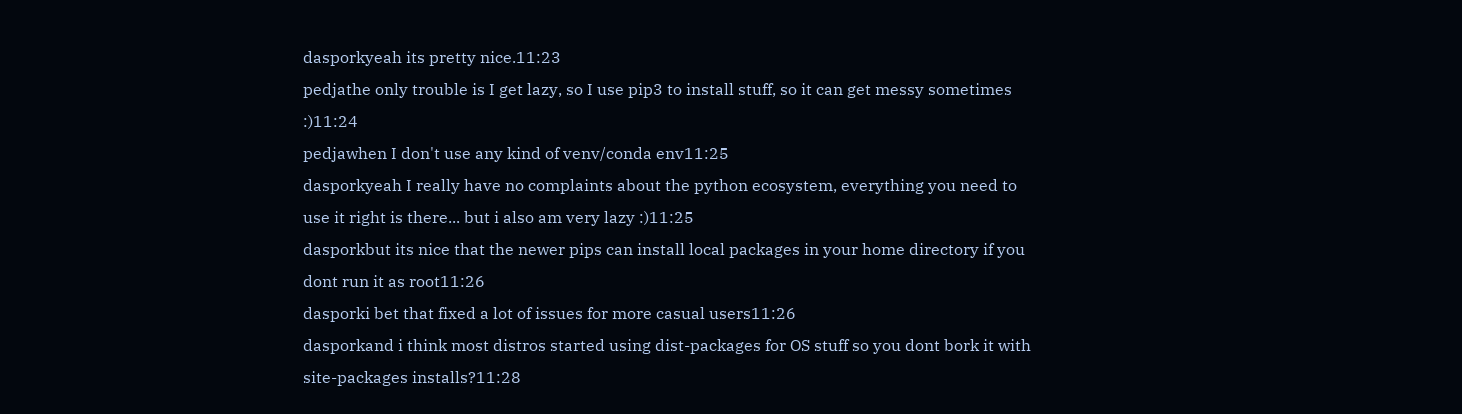dasporkyeah its pretty nice.11:23
pedjathe only trouble is I get lazy, so I use pip3 to install stuff, so it can get messy sometimes :)11:24
pedjawhen I don't use any kind of venv/conda env11:25
dasporkyeah I really have no complaints about the python ecosystem, everything you need to use it right is there... but i also am very lazy :)11:25
dasporkbut its nice that the newer pips can install local packages in your home directory if you dont run it as root11:26
dasporki bet that fixed a lot of issues for more casual users11:26
dasporkand i think most distros started using dist-packages for OS stuff so you dont bork it with site-packages installs?11:28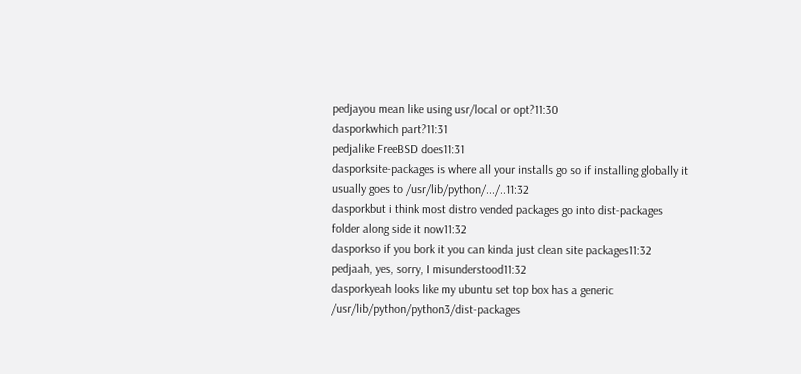pedjayou mean like using usr/local or opt?11:30
dasporkwhich part?11:31
pedjalike FreeBSD does11:31
dasporksite-packages is where all your installs go so if installing globally it usually goes to /usr/lib/python/.../..11:32
dasporkbut i think most distro vended packages go into dist-packages folder along side it now11:32
dasporkso if you bork it you can kinda just clean site packages11:32
pedjaah, yes, sorry, I misunderstood11:32
dasporkyeah looks like my ubuntu set top box has a generic /usr/lib/python/python3/dist-packages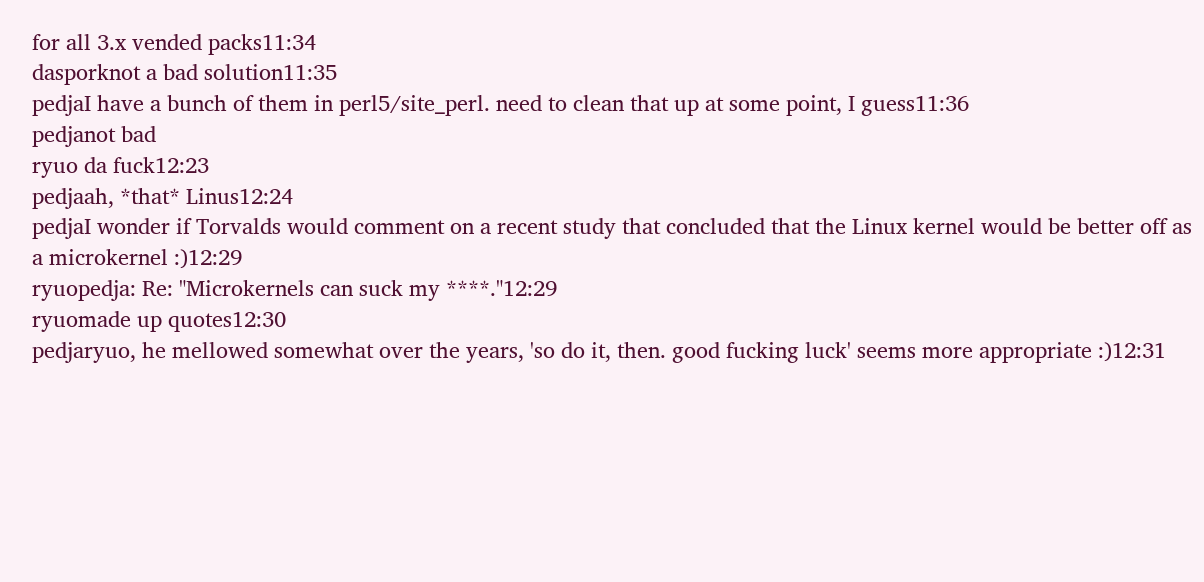for all 3.x vended packs11:34
dasporknot a bad solution11:35
pedjaI have a bunch of them in perl5/site_perl. need to clean that up at some point, I guess11:36
pedjanot bad
ryuo da fuck12:23
pedjaah, *that* Linus12:24
pedjaI wonder if Torvalds would comment on a recent study that concluded that the Linux kernel would be better off as a microkernel :)12:29
ryuopedja: Re: "Microkernels can suck my ****."12:29
ryuomade up quotes12:30
pedjaryuo, he mellowed somewhat over the years, 'so do it, then. good fucking luck' seems more appropriate :)12:31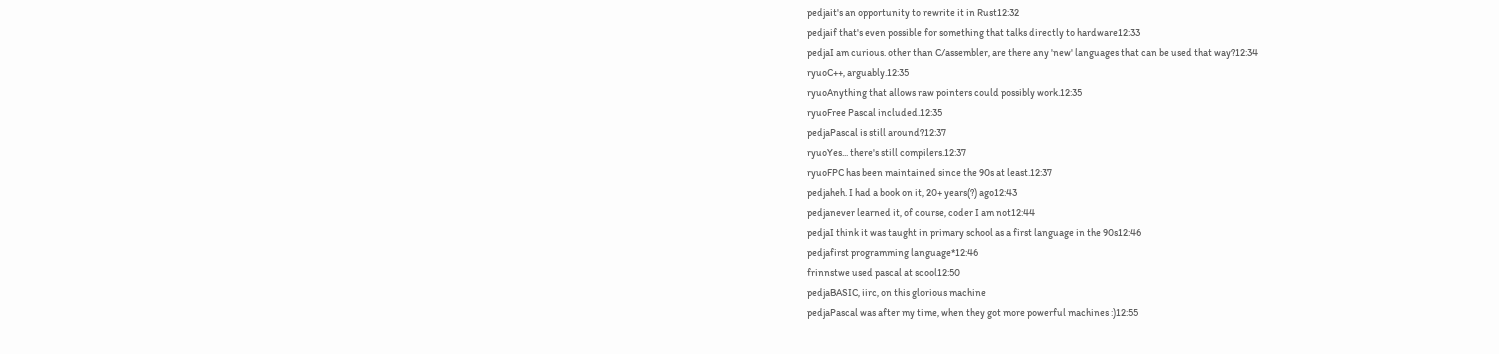pedjait's an opportunity to rewrite it in Rust12:32
pedjaif that's even possible for something that talks directly to hardware12:33
pedjaI am curious. other than C/assembler, are there any 'new' languages that can be used that way?12:34
ryuoC++, arguably.12:35
ryuoAnything that allows raw pointers could possibly work.12:35
ryuoFree Pascal included.12:35
pedjaPascal is still around?12:37
ryuoYes... there's still compilers.12:37
ryuoFPC has been maintained since the 90s at least.12:37
pedjaheh. I had a book on it, 20+ years(?) ago12:43
pedjanever learned it, of course, coder I am not12:44
pedjaI think it was taught in primary school as a first language in the 90s12:46
pedjafirst programming language*12:46
frinnstwe used pascal at scool12:50
pedjaBASIC, iirc, on this glorious machine
pedjaPascal was after my time, when they got more powerful machines :)12:55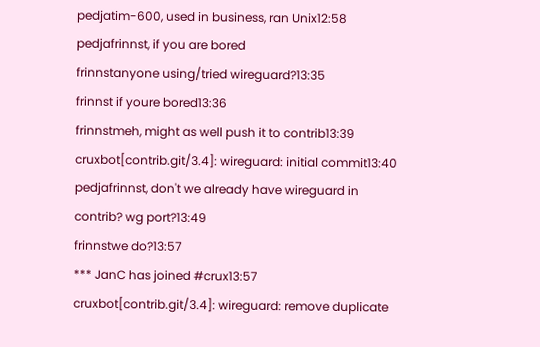pedjatim-600, used in business, ran Unix12:58
pedjafrinnst, if you are bored
frinnstanyone using/tried wireguard?13:35
frinnst if youre bored13:36
frinnstmeh, might as well push it to contrib13:39
cruxbot[contrib.git/3.4]: wireguard: initial commit13:40
pedjafrinnst, don't we already have wireguard in contrib? wg port?13:49
frinnstwe do?13:57
*** JanC has joined #crux13:57
cruxbot[contrib.git/3.4]: wireguard: remove duplicate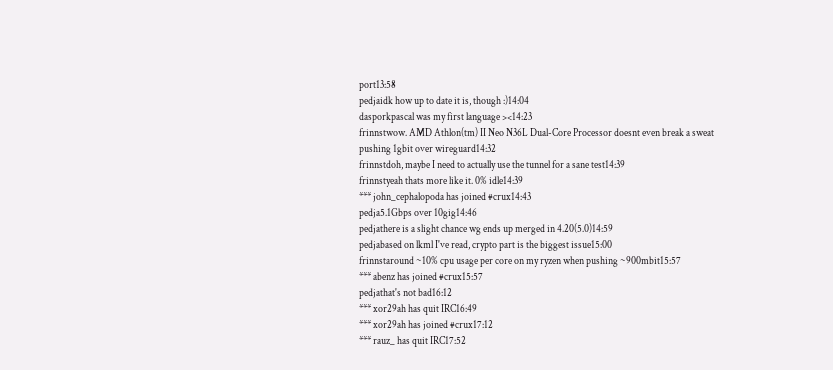port13:58
pedjaidk how up to date it is, though :)14:04
dasporkpascal was my first language ><14:23
frinnstwow. AMD Athlon(tm) II Neo N36L Dual-Core Processor doesnt even break a sweat pushing 1gbit over wireguard14:32
frinnstdoh, maybe I need to actually use the tunnel for a sane test14:39
frinnstyeah thats more like it. 0% idle14:39
*** john_cephalopoda has joined #crux14:43
pedja5.1Gbps over 10gig14:46
pedjathere is a slight chance wg ends up merged in 4.20(5.0)14:59
pedjabased on lkml I've read, crypto part is the biggest issue15:00
frinnstaround ~10% cpu usage per core on my ryzen when pushing ~900mbit15:57
*** abenz has joined #crux15:57
pedjathat's not bad16:12
*** xor29ah has quit IRC16:49
*** xor29ah has joined #crux17:12
*** rauz_ has quit IRC17:52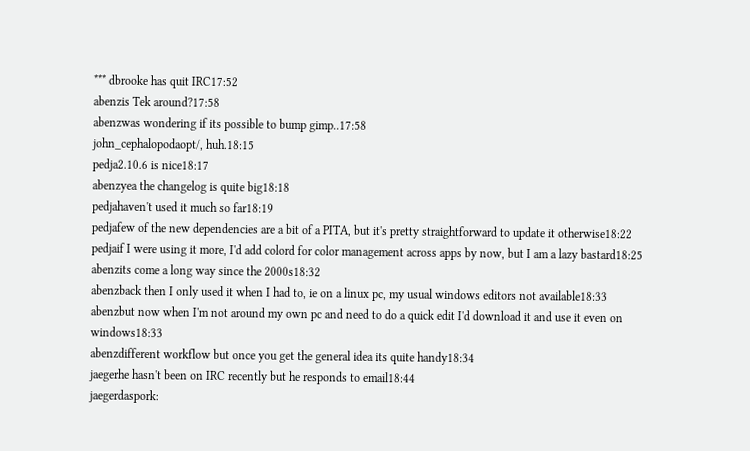*** dbrooke has quit IRC17:52
abenzis Tek around?17:58
abenzwas wondering if its possible to bump gimp..17:58
john_cephalopodaopt/, huh.18:15
pedja2.10.6 is nice18:17
abenzyea the changelog is quite big18:18
pedjahaven't used it much so far18:19
pedjafew of the new dependencies are a bit of a PITA, but it's pretty straightforward to update it otherwise18:22
pedjaif I were using it more, I'd add colord for color management across apps by now, but I am a lazy bastard18:25
abenzits come a long way since the 2000s18:32
abenzback then I only used it when I had to, ie on a linux pc, my usual windows editors not available18:33
abenzbut now when I'm not around my own pc and need to do a quick edit I'd download it and use it even on windows18:33
abenzdifferent workflow but once you get the general idea its quite handy18:34
jaegerhe hasn't been on IRC recently but he responds to email18:44
jaegerdaspork: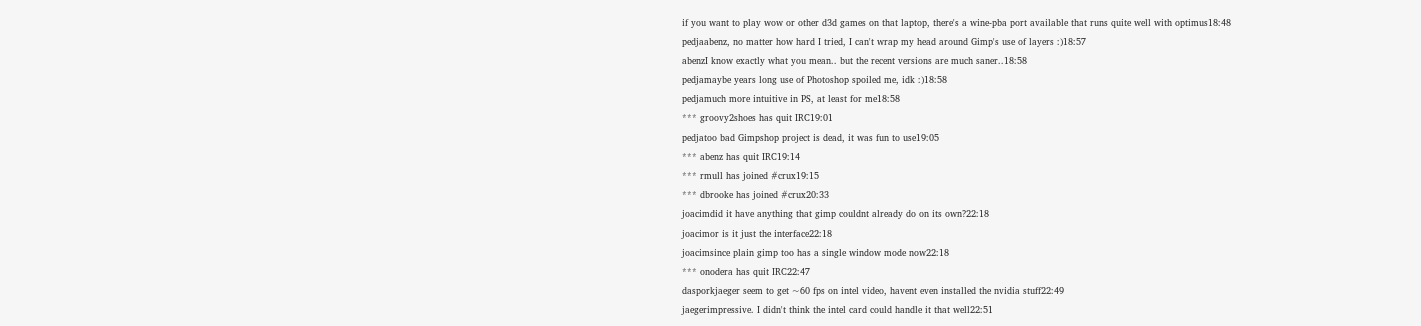if you want to play wow or other d3d games on that laptop, there's a wine-pba port available that runs quite well with optimus18:48
pedjaabenz, no matter how hard I tried, I can't wrap my head around Gimp's use of layers :)18:57
abenzI know exactly what you mean.. but the recent versions are much saner..18:58
pedjamaybe years long use of Photoshop spoiled me, idk :)18:58
pedjamuch more intuitive in PS, at least for me18:58
*** groovy2shoes has quit IRC19:01
pedjatoo bad Gimpshop project is dead, it was fun to use19:05
*** abenz has quit IRC19:14
*** rmull has joined #crux19:15
*** dbrooke has joined #crux20:33
joacimdid it have anything that gimp couldnt already do on its own?22:18
joacimor is it just the interface22:18
joacimsince plain gimp too has a single window mode now22:18
*** onodera has quit IRC22:47
dasporkjaeger seem to get ~60 fps on intel video, havent even installed the nvidia stuff22:49
jaegerimpressive. I didn't think the intel card could handle it that well22:51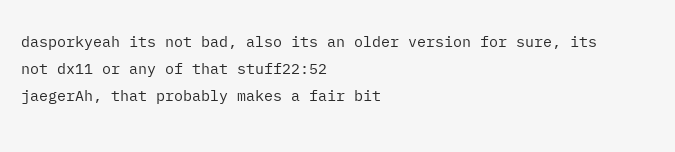dasporkyeah its not bad, also its an older version for sure, its not dx11 or any of that stuff22:52
jaegerAh, that probably makes a fair bit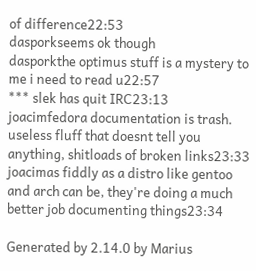of difference22:53
dasporkseems ok though
dasporkthe optimus stuff is a mystery to me i need to read u22:57
*** slek has quit IRC23:13
joacimfedora documentation is trash. useless fluff that doesnt tell you anything, shitloads of broken links23:33
joacimas fiddly as a distro like gentoo and arch can be, they're doing a much better job documenting things23:34

Generated by 2.14.0 by Marius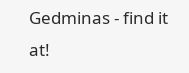Gedminas - find it at!